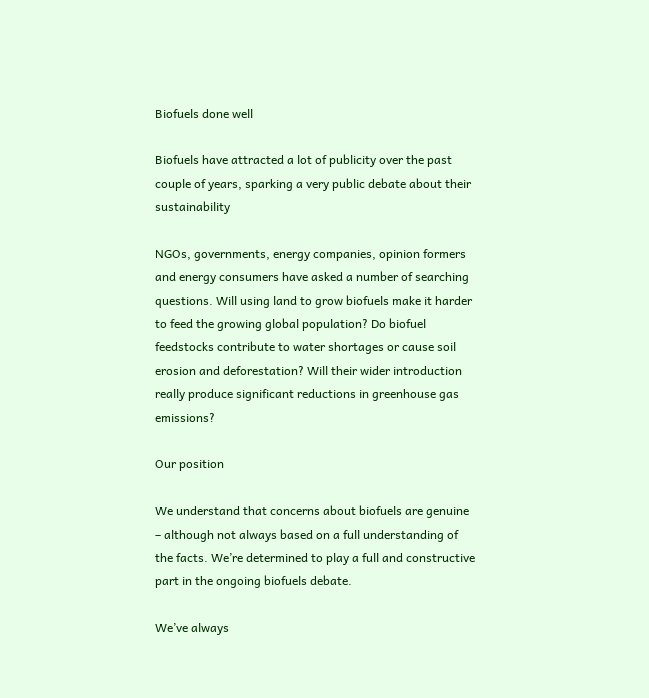Biofuels done well

Biofuels have attracted a lot of publicity over the past couple of years, sparking a very public debate about their sustainability

NGOs, governments, energy companies, opinion formers and energy consumers have asked a number of searching questions. Will using land to grow biofuels make it harder to feed the growing global population? Do biofuel feedstocks contribute to water shortages or cause soil erosion and deforestation? Will their wider introduction really produce significant reductions in greenhouse gas emissions?

Our position

We understand that concerns about biofuels are genuine – although not always based on a full understanding of the facts. We’re determined to play a full and constructive part in the ongoing biofuels debate.

We’ve always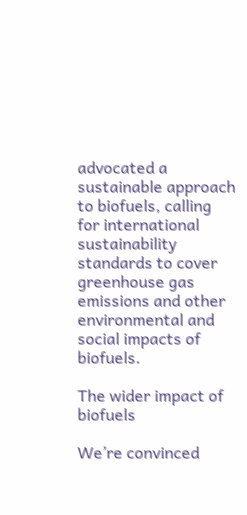advocated a sustainable approach to biofuels, calling for international sustainability standards to cover greenhouse gas emissions and other environmental and social impacts of biofuels.

The wider impact of biofuels

We’re convinced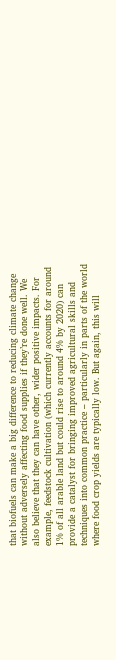that biofuels can make a big difference to reducing climate change without adversely affecting food supplies if they’re done well. We also believe that they can have other, wider positive impacts. For example, feedstock cultivation (which currently accounts for around 1% of all arable land but could rise to around 4% by 2020) can provide a catalyst for bringing improved agricultural skills and techniques into common practice – particularly in parts of the world where food crop yields are typically low. But again, this will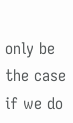only be the case if we do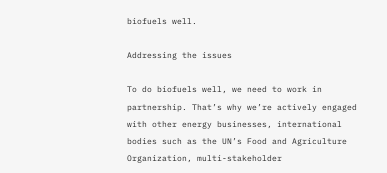biofuels well.

Addressing the issues

To do biofuels well, we need to work in partnership. That’s why we’re actively engaged with other energy businesses, international bodies such as the UN’s Food and Agriculture Organization, multi-stakeholder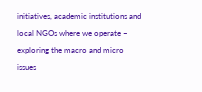initiatives, academic institutions and local NGOs where we operate – exploring the macro and micro issues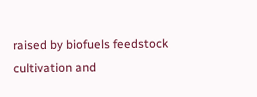raised by biofuels feedstock cultivation and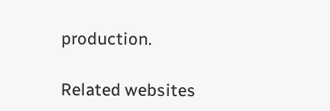production.

Related websites